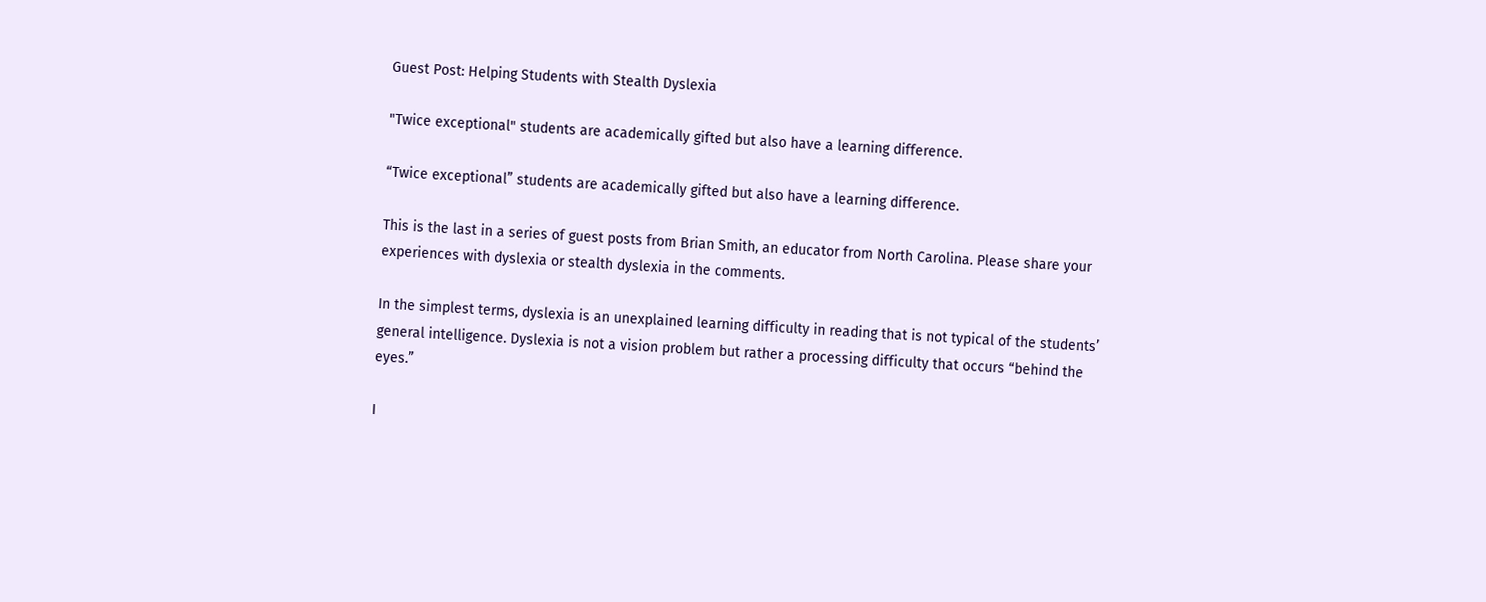Guest Post: Helping Students with Stealth Dyslexia

"Twice exceptional" students are academically gifted but also have a learning difference.

“Twice exceptional” students are academically gifted but also have a learning difference.

This is the last in a series of guest posts from Brian Smith, an educator from North Carolina. Please share your experiences with dyslexia or stealth dyslexia in the comments.

In the simplest terms, dyslexia is an unexplained learning difficulty in reading that is not typical of the students’ general intelligence. Dyslexia is not a vision problem but rather a processing difficulty that occurs “behind the eyes.”

I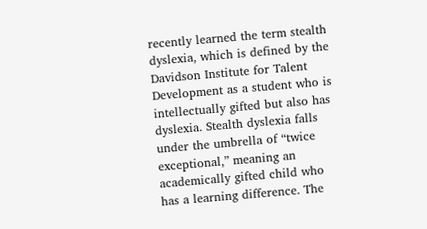recently learned the term stealth dyslexia, which is defined by the Davidson Institute for Talent Development as a student who is intellectually gifted but also has dyslexia. Stealth dyslexia falls under the umbrella of “twice exceptional,” meaning an academically gifted child who has a learning difference. The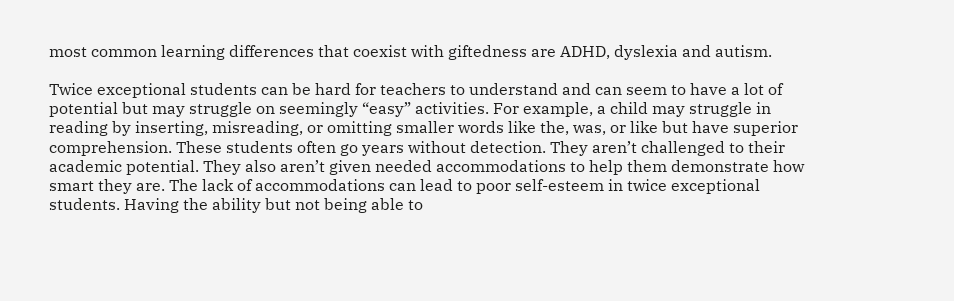most common learning differences that coexist with giftedness are ADHD, dyslexia and autism.

Twice exceptional students can be hard for teachers to understand and can seem to have a lot of potential but may struggle on seemingly “easy” activities. For example, a child may struggle in reading by inserting, misreading, or omitting smaller words like the, was, or like but have superior comprehension. These students often go years without detection. They aren’t challenged to their academic potential. They also aren’t given needed accommodations to help them demonstrate how smart they are. The lack of accommodations can lead to poor self-esteem in twice exceptional students. Having the ability but not being able to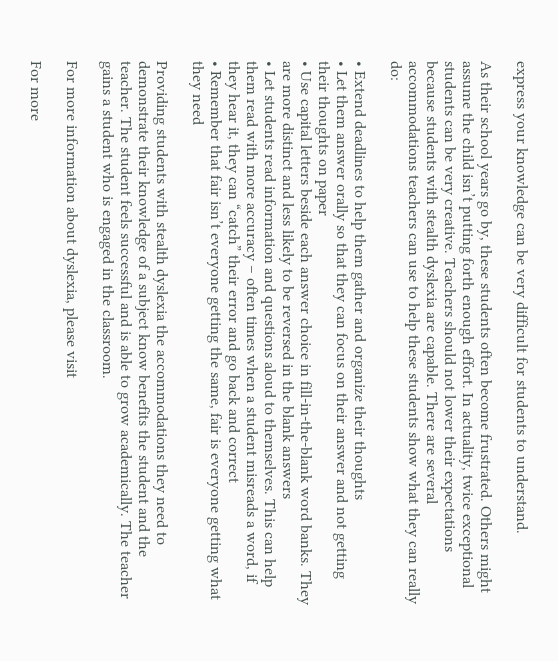express your knowledge can be very difficult for students to understand.

As their school years go by, these students often become frustrated. Others might assume the child isn’t putting forth enough effort. In actuality, twice exceptional students can be very creative. Teachers should not lower their expectations because students with stealth dyslexia are capable. There are several accommodations teachers can use to help these students show what they can really do:

• Extend deadlines to help them gather and organize their thoughts
• Let them answer orally so that they can focus on their answer and not getting their thoughts on paper
• Use capital letters beside each answer choice in fill-in-the-blank word banks. They are more distinct and less likely to be reversed in the blank answers
• Let students read information and questions aloud to themselves. This can help them read with more accuracy – often times when a student misreads a word, if they hear it, they can “catch” their error and go back and correct
• Remember that fair isn’t everyone getting the same, fair is everyone getting what they need

Providing students with stealth dyslexia the accommodations they need to demonstrate their knowledge of a subject know benefits the student and the teacher. The student feels successful and is able to grow academically. The teacher gains a student who is engaged in the classroom.

For more information about dyslexia, please visit

For more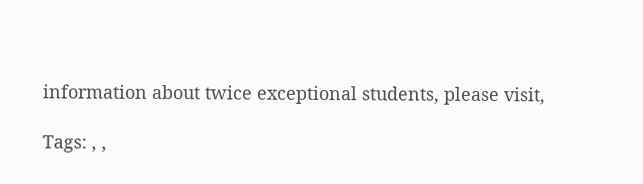information about twice exceptional students, please visit,

Tags: , ,